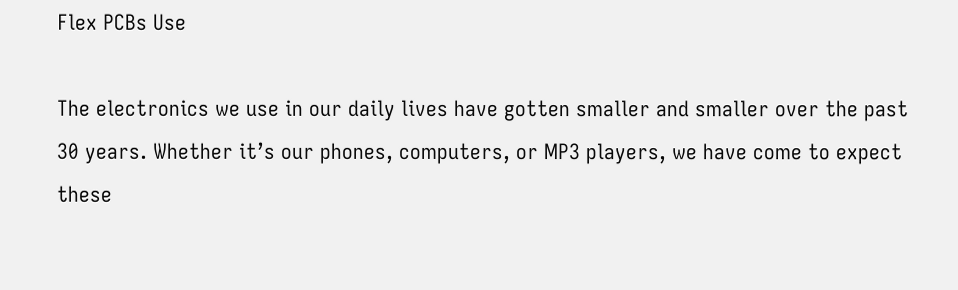Flex PCBs Use

The electronics we use in our daily lives have gotten smaller and smaller over the past 30 years. Whether it’s our phones, computers, or MP3 players, we have come to expect these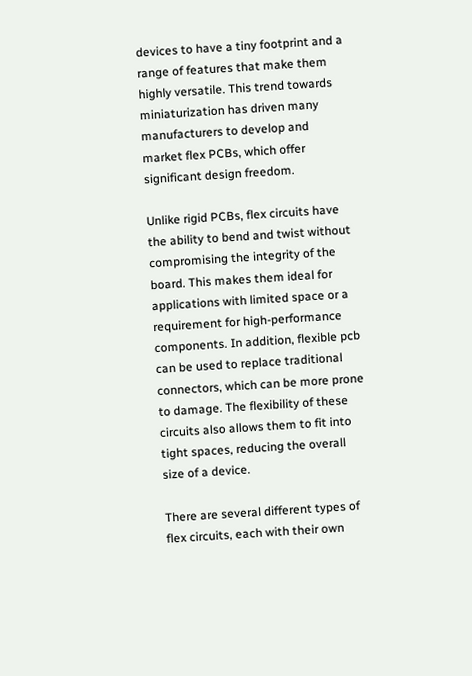devices to have a tiny footprint and a range of features that make them highly versatile. This trend towards miniaturization has driven many manufacturers to develop and market flex PCBs, which offer significant design freedom.

Unlike rigid PCBs, flex circuits have the ability to bend and twist without compromising the integrity of the board. This makes them ideal for applications with limited space or a requirement for high-performance components. In addition, flexible pcb can be used to replace traditional connectors, which can be more prone to damage. The flexibility of these circuits also allows them to fit into tight spaces, reducing the overall size of a device.

There are several different types of flex circuits, each with their own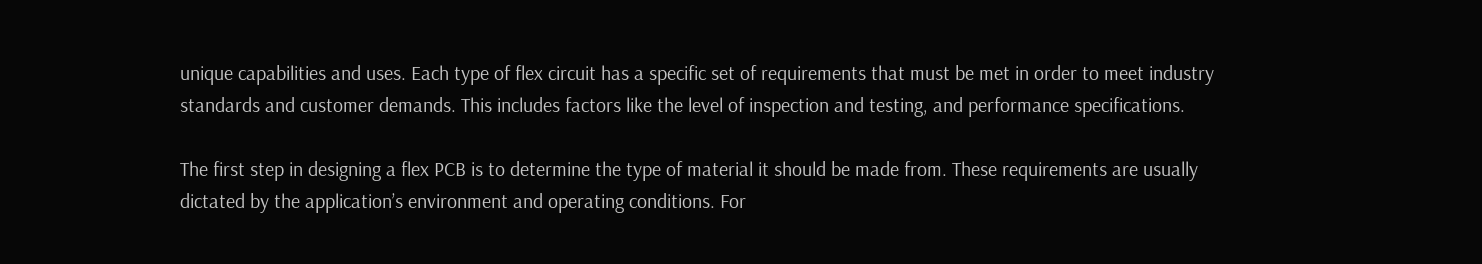unique capabilities and uses. Each type of flex circuit has a specific set of requirements that must be met in order to meet industry standards and customer demands. This includes factors like the level of inspection and testing, and performance specifications.

The first step in designing a flex PCB is to determine the type of material it should be made from. These requirements are usually dictated by the application’s environment and operating conditions. For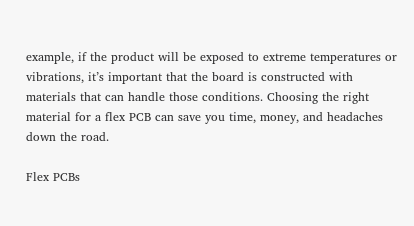example, if the product will be exposed to extreme temperatures or vibrations, it’s important that the board is constructed with materials that can handle those conditions. Choosing the right material for a flex PCB can save you time, money, and headaches down the road.

Flex PCBs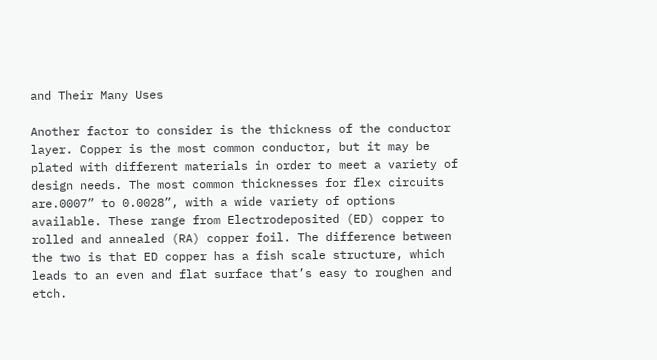and Their Many Uses

Another factor to consider is the thickness of the conductor layer. Copper is the most common conductor, but it may be plated with different materials in order to meet a variety of design needs. The most common thicknesses for flex circuits are.0007” to 0.0028”, with a wide variety of options available. These range from Electrodeposited (ED) copper to rolled and annealed (RA) copper foil. The difference between the two is that ED copper has a fish scale structure, which leads to an even and flat surface that’s easy to roughen and etch.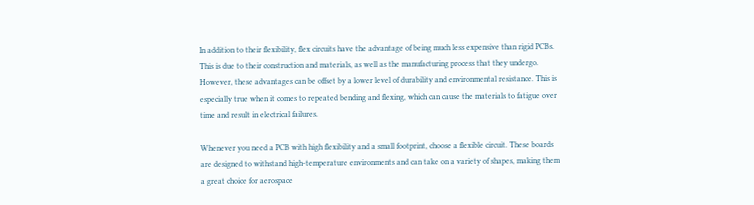In addition to their flexibility, flex circuits have the advantage of being much less expensive than rigid PCBs. This is due to their construction and materials, as well as the manufacturing process that they undergo. However, these advantages can be offset by a lower level of durability and environmental resistance. This is especially true when it comes to repeated bending and flexing, which can cause the materials to fatigue over time and result in electrical failures.

Whenever you need a PCB with high flexibility and a small footprint, choose a flexible circuit. These boards are designed to withstand high-temperature environments and can take on a variety of shapes, making them a great choice for aerospace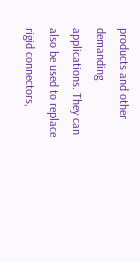products and other demanding applications. They can also be used to replace rigid connectors,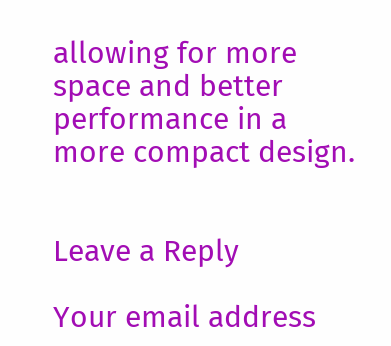allowing for more space and better performance in a more compact design.


Leave a Reply

Your email address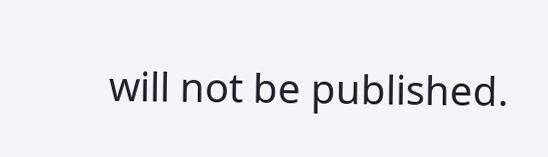will not be published.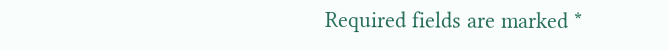Required fields are marked *